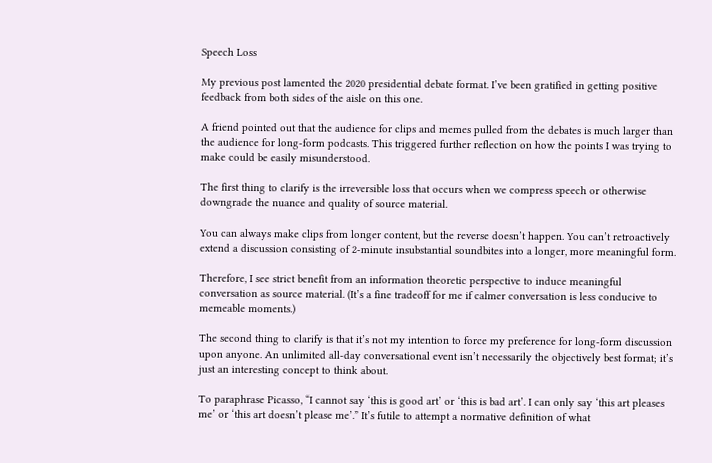Speech Loss

My previous post lamented the 2020 presidential debate format. I’ve been gratified in getting positive feedback from both sides of the aisle on this one.

A friend pointed out that the audience for clips and memes pulled from the debates is much larger than the audience for long-form podcasts. This triggered further reflection on how the points I was trying to make could be easily misunderstood.

The first thing to clarify is the irreversible loss that occurs when we compress speech or otherwise downgrade the nuance and quality of source material.

You can always make clips from longer content, but the reverse doesn’t happen. You can’t retroactively extend a discussion consisting of 2-minute insubstantial soundbites into a longer, more meaningful form.

Therefore, I see strict benefit from an information theoretic perspective to induce meaningful conversation as source material. (It’s a fine tradeoff for me if calmer conversation is less conducive to memeable moments.)

The second thing to clarify is that it’s not my intention to force my preference for long-form discussion upon anyone. An unlimited all-day conversational event isn’t necessarily the objectively best format; it’s just an interesting concept to think about.

To paraphrase Picasso, “I cannot say ‘this is good art’ or ‘this is bad art’. I can only say ‘this art pleases me’ or ‘this art doesn’t please me’.” It’s futile to attempt a normative definition of what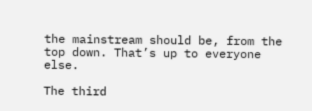the mainstream should be, from the top down. That’s up to everyone else.

The third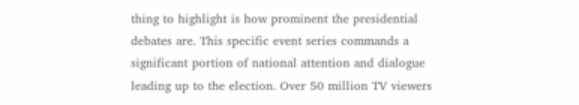thing to highlight is how prominent the presidential debates are. This specific event series commands a significant portion of national attention and dialogue leading up to the election. Over 50 million TV viewers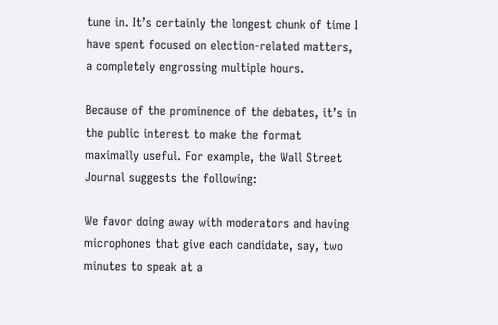tune in. It’s certainly the longest chunk of time I have spent focused on election-related matters, a completely engrossing multiple hours.

Because of the prominence of the debates, it’s in the public interest to make the format maximally useful. For example, the Wall Street Journal suggests the following:

We favor doing away with moderators and having microphones that give each candidate, say, two minutes to speak at a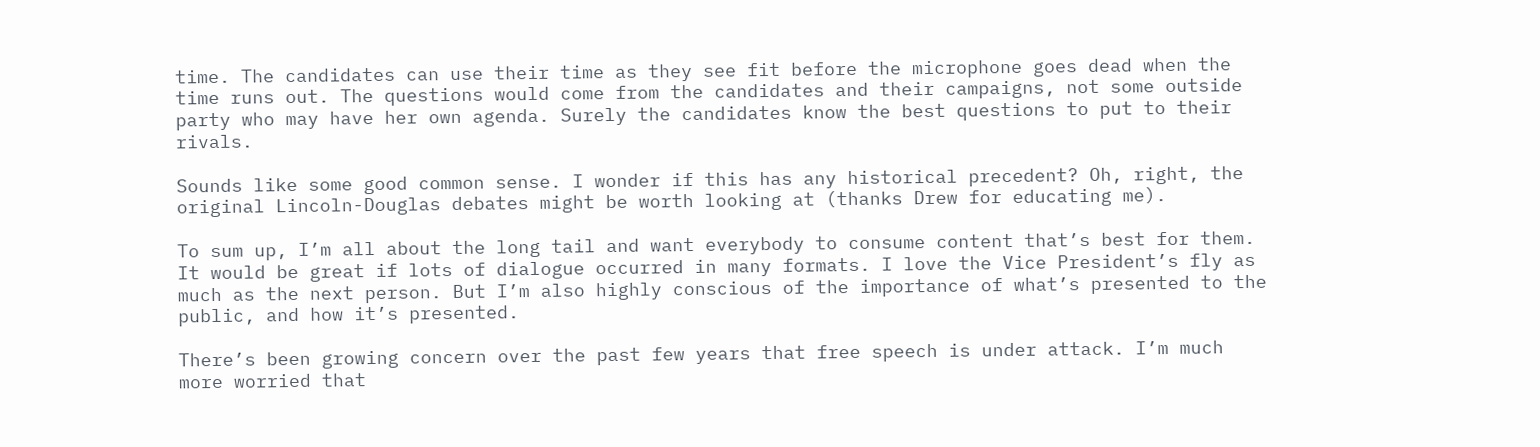time. The candidates can use their time as they see fit before the microphone goes dead when the time runs out. The questions would come from the candidates and their campaigns, not some outside party who may have her own agenda. Surely the candidates know the best questions to put to their rivals.

Sounds like some good common sense. I wonder if this has any historical precedent? Oh, right, the original Lincoln-Douglas debates might be worth looking at (thanks Drew for educating me).

To sum up, I’m all about the long tail and want everybody to consume content that’s best for them. It would be great if lots of dialogue occurred in many formats. I love the Vice President’s fly as much as the next person. But I’m also highly conscious of the importance of what’s presented to the public, and how it’s presented.

There’s been growing concern over the past few years that free speech is under attack. I’m much more worried that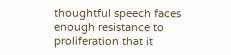thoughtful speech faces enough resistance to proliferation that it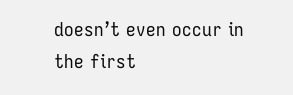doesn’t even occur in the first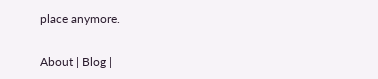place anymore.

About | Blog |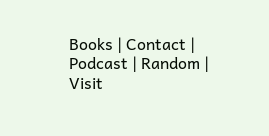Books | Contact | Podcast | Random | Visit